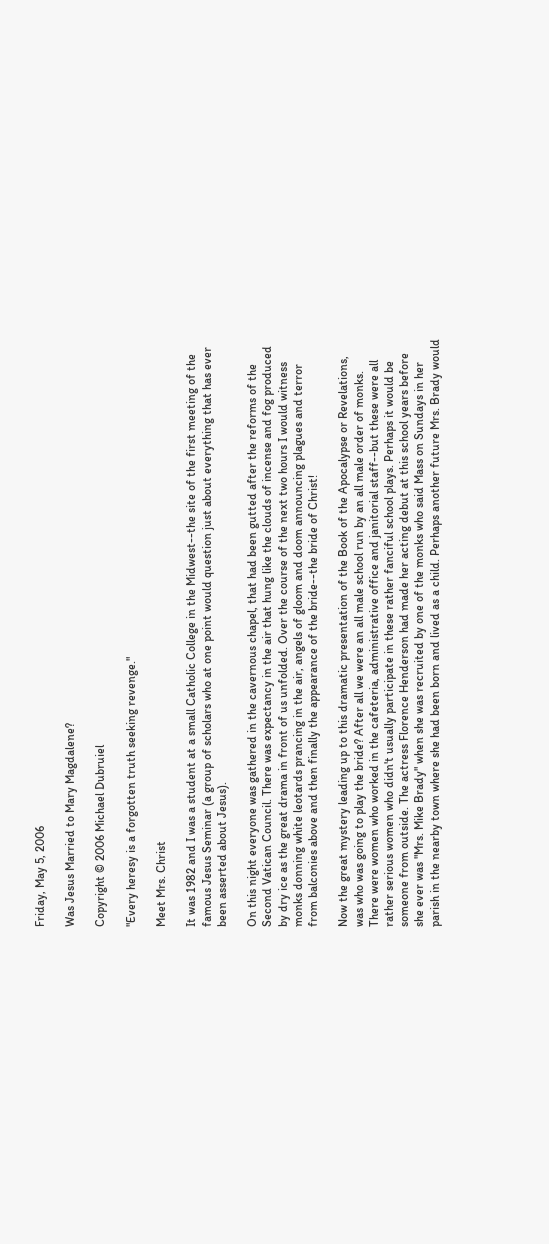Friday, May 5, 2006

Was Jesus Married to Mary Magdalene?

Copyright © 2006 Michael Dubruiel

"Every heresy is a forgotten truth seeking revenge."

Meet Mrs. Christ

It was 1982 and I was a student at a small Catholic College in the Midwest--the site of the first meeting of the famous Jesus Seminar (a group of scholars who at one point would question just about everything that has ever been asserted about Jesus).

On this night everyone was gathered in the cavernous chapel, that had been gutted after the reforms of the Second Vatican Council. There was expectancy in the air that hung like the clouds of incense and fog produced by dry ice as the great drama in front of us unfolded. Over the course of the next two hours I would witness monks donning white leotards prancing in the air, angels of gloom and doom announcing plagues and terror from balconies above and then finally the appearance of the bride--the bride of Christ!

Now the great mystery leading up to this dramatic presentation of the Book of the Apocalypse or Revelations, was who was going to play the bride? After all we were an all male school run by an all male order of monks. There were women who worked in the cafeteria, administrative office and janitorial staff--but these were all rather serious women who didn't usually participate in these rather fanciful school plays. Perhaps it would be someone from outside. The actress Florence Henderson had made her acting debut at this school years before she ever was "Mrs. Mike Brady" when she was recruited by one of the monks who said Mass on Sundays in her parish in the nearby town where she had been born and lived as a child. Perhaps another future Mrs. Brady would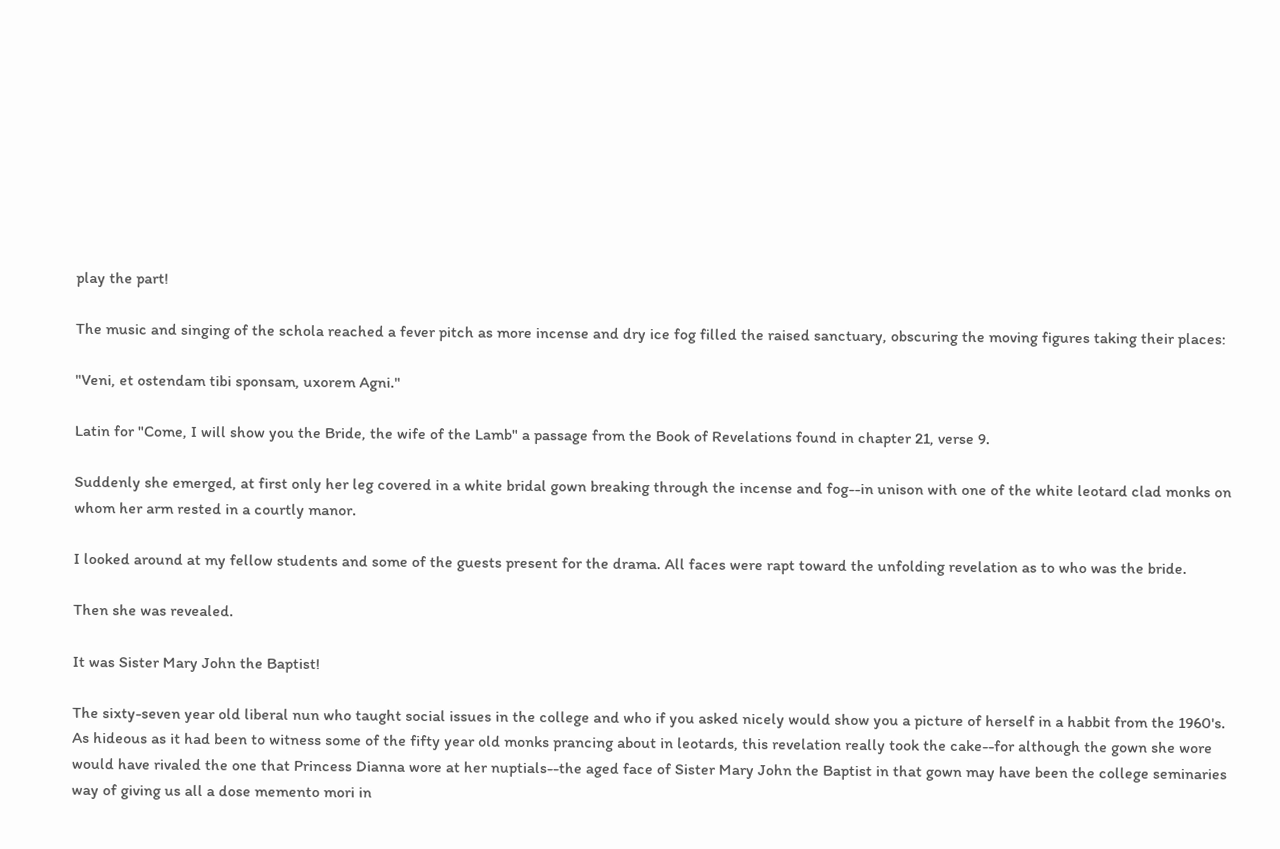play the part!

The music and singing of the schola reached a fever pitch as more incense and dry ice fog filled the raised sanctuary, obscuring the moving figures taking their places:

"Veni, et ostendam tibi sponsam, uxorem Agni."

Latin for "Come, I will show you the Bride, the wife of the Lamb" a passage from the Book of Revelations found in chapter 21, verse 9.

Suddenly she emerged, at first only her leg covered in a white bridal gown breaking through the incense and fog--in unison with one of the white leotard clad monks on whom her arm rested in a courtly manor.

I looked around at my fellow students and some of the guests present for the drama. All faces were rapt toward the unfolding revelation as to who was the bride.

Then she was revealed.

It was Sister Mary John the Baptist!

The sixty-seven year old liberal nun who taught social issues in the college and who if you asked nicely would show you a picture of herself in a habbit from the 1960's. As hideous as it had been to witness some of the fifty year old monks prancing about in leotards, this revelation really took the cake--for although the gown she wore would have rivaled the one that Princess Dianna wore at her nuptials--the aged face of Sister Mary John the Baptist in that gown may have been the college seminaries way of giving us all a dose memento mori in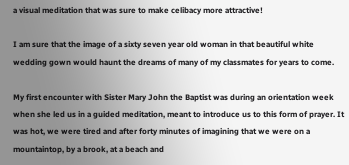a visual meditation that was sure to make celibacy more attractive!

I am sure that the image of a sixty seven year old woman in that beautiful white wedding gown would haunt the dreams of many of my classmates for years to come.

My first encounter with Sister Mary John the Baptist was during an orientation week when she led us in a guided meditation, meant to introduce us to this form of prayer. It was hot, we were tired and after forty minutes of imagining that we were on a mountaintop, by a brook, at a beach and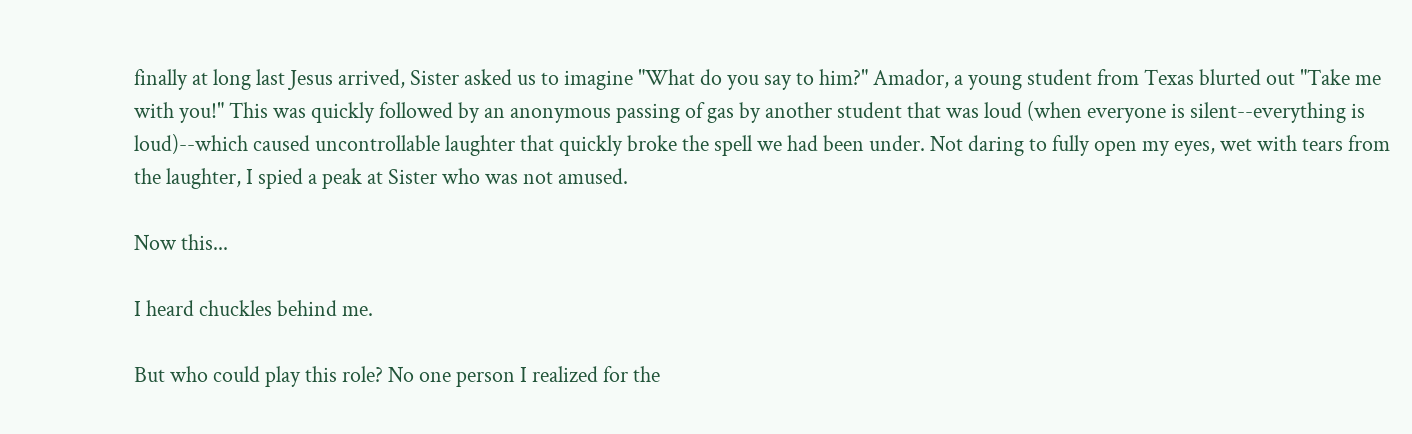finally at long last Jesus arrived, Sister asked us to imagine "What do you say to him?" Amador, a young student from Texas blurted out "Take me with you!" This was quickly followed by an anonymous passing of gas by another student that was loud (when everyone is silent--everything is loud)--which caused uncontrollable laughter that quickly broke the spell we had been under. Not daring to fully open my eyes, wet with tears from the laughter, I spied a peak at Sister who was not amused.

Now this...

I heard chuckles behind me.

But who could play this role? No one person I realized for the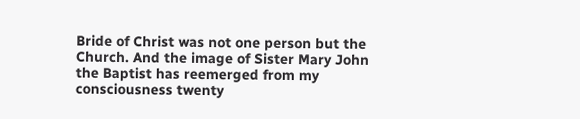Bride of Christ was not one person but the Church. And the image of Sister Mary John the Baptist has reemerged from my consciousness twenty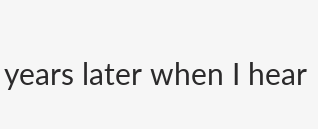years later when I hear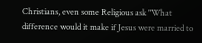Christians, even some Religious ask "What difference would it make if Jesus were married to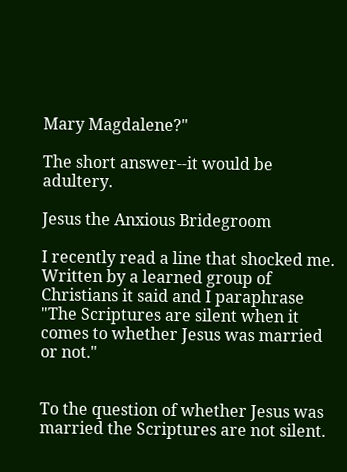Mary Magdalene?"

The short answer--it would be adultery.

Jesus the Anxious Bridegroom

I recently read a line that shocked me. Written by a learned group of Christians it said and I paraphrase "The Scriptures are silent when it comes to whether Jesus was married or not."


To the question of whether Jesus was married the Scriptures are not silent.